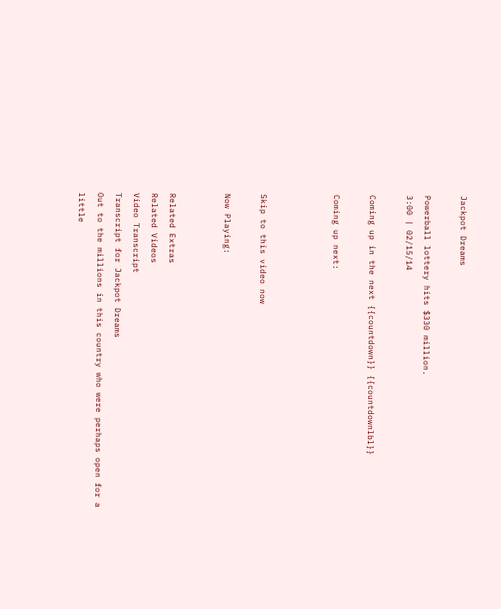Jackpot Dreams

Powerball lottery hits $330 million.
3:00 | 02/15/14

Coming up in the next {{countdown}} {{countdownlbl}}

Coming up next:



Skip to this video now

Now Playing:


Related Extras
Related Videos
Video Transcript
Transcript for Jackpot Dreams
Out to the millions in this country who were perhaps open for a little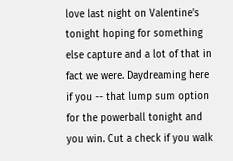love last night on Valentine's tonight hoping for something else capture and a lot of that in fact we were. Daydreaming here if you -- that lump sum option for the powerball tonight and you win. Cut a check if you walk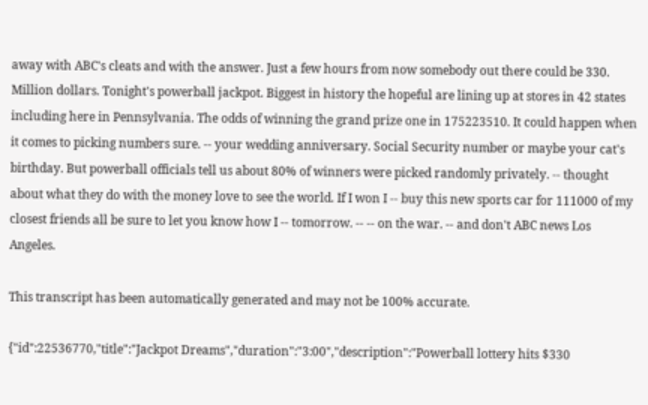away with ABC's cleats and with the answer. Just a few hours from now somebody out there could be 330. Million dollars. Tonight's powerball jackpot. Biggest in history the hopeful are lining up at stores in 42 states including here in Pennsylvania. The odds of winning the grand prize one in 175223510. It could happen when it comes to picking numbers sure. -- your wedding anniversary. Social Security number or maybe your cat's birthday. But powerball officials tell us about 80% of winners were picked randomly privately. -- thought about what they do with the money love to see the world. If I won I -- buy this new sports car for 111000 of my closest friends all be sure to let you know how I -- tomorrow. -- -- on the war. -- and don't ABC news Los Angeles.

This transcript has been automatically generated and may not be 100% accurate.

{"id":22536770,"title":"Jackpot Dreams","duration":"3:00","description":"Powerball lottery hits $330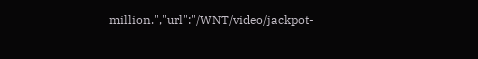million.","url":"/WNT/video/jackpot-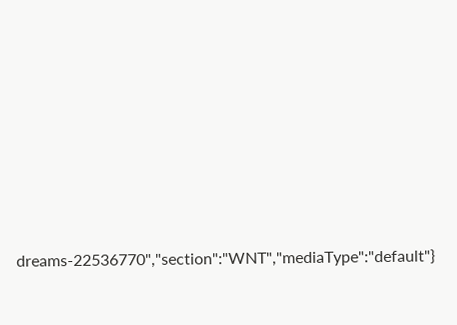dreams-22536770","section":"WNT","mediaType":"default"}